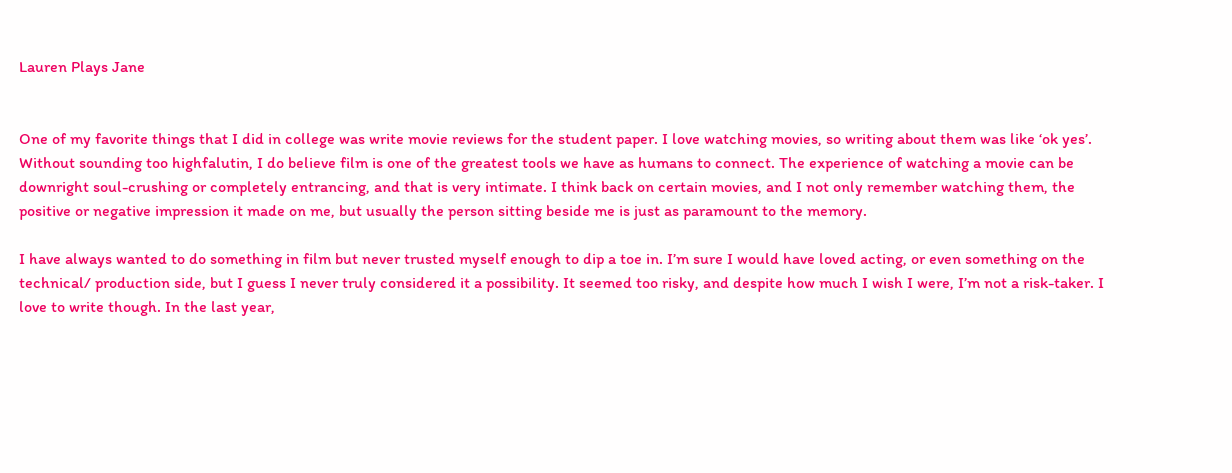Lauren Plays Jane


One of my favorite things that I did in college was write movie reviews for the student paper. I love watching movies, so writing about them was like ‘ok yes’. Without sounding too highfalutin, I do believe film is one of the greatest tools we have as humans to connect. The experience of watching a movie can be downright soul-crushing or completely entrancing, and that is very intimate. I think back on certain movies, and I not only remember watching them, the positive or negative impression it made on me, but usually the person sitting beside me is just as paramount to the memory.

I have always wanted to do something in film but never trusted myself enough to dip a toe in. I’m sure I would have loved acting, or even something on the technical/ production side, but I guess I never truly considered it a possibility. It seemed too risky, and despite how much I wish I were, I’m not a risk-taker. I love to write though. In the last year,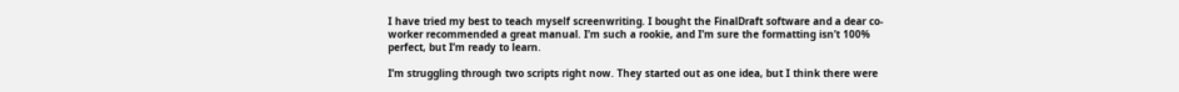I have tried my best to teach myself screenwriting. I bought the FinalDraft software and a dear co-worker recommended a great manual. I’m such a rookie, and I’m sure the formatting isn’t 100% perfect, but I’m ready to learn.

I’m struggling through two scripts right now. They started out as one idea, but I think there were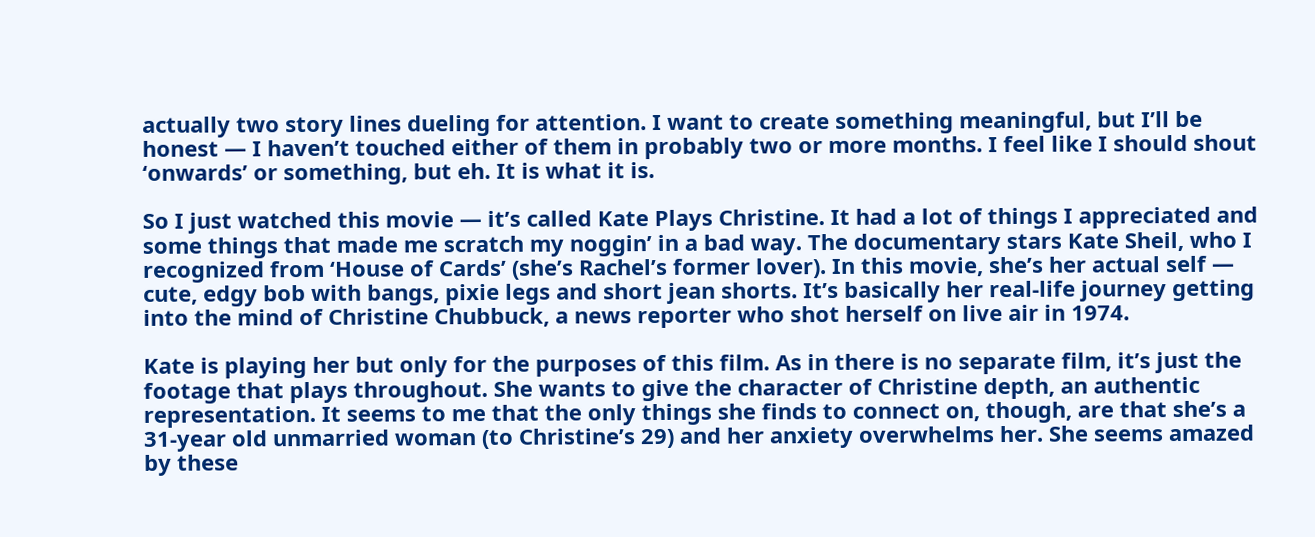actually two story lines dueling for attention. I want to create something meaningful, but I’ll be honest — I haven’t touched either of them in probably two or more months. I feel like I should shout ‘onwards’ or something, but eh. It is what it is.

So I just watched this movie — it’s called Kate Plays Christine. It had a lot of things I appreciated and some things that made me scratch my noggin’ in a bad way. The documentary stars Kate Sheil, who I recognized from ‘House of Cards’ (she’s Rachel’s former lover). In this movie, she’s her actual self — cute, edgy bob with bangs, pixie legs and short jean shorts. It’s basically her real-life journey getting into the mind of Christine Chubbuck, a news reporter who shot herself on live air in 1974.

Kate is playing her but only for the purposes of this film. As in there is no separate film, it’s just the footage that plays throughout. She wants to give the character of Christine depth, an authentic representation. It seems to me that the only things she finds to connect on, though, are that she’s a 31-year old unmarried woman (to Christine’s 29) and her anxiety overwhelms her. She seems amazed by these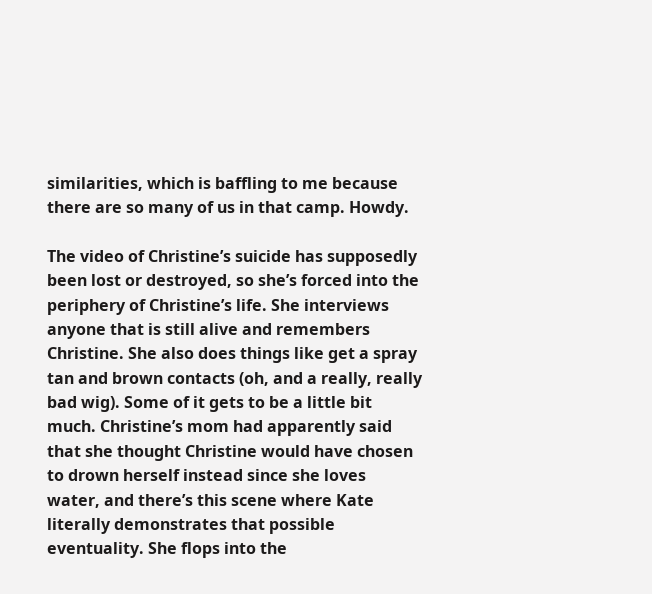similarities, which is baffling to me because there are so many of us in that camp. Howdy.

The video of Christine’s suicide has supposedly been lost or destroyed, so she’s forced into the periphery of Christine’s life. She interviews anyone that is still alive and remembers Christine. She also does things like get a spray tan and brown contacts (oh, and a really, really bad wig). Some of it gets to be a little bit much. Christine’s mom had apparently said that she thought Christine would have chosen to drown herself instead since she loves water, and there’s this scene where Kate literally demonstrates that possible eventuality. She flops into the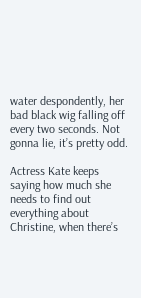water despondently, her bad black wig falling off every two seconds. Not gonna lie, it’s pretty odd.

Actress Kate keeps saying how much she needs to find out everything about Christine, when there’s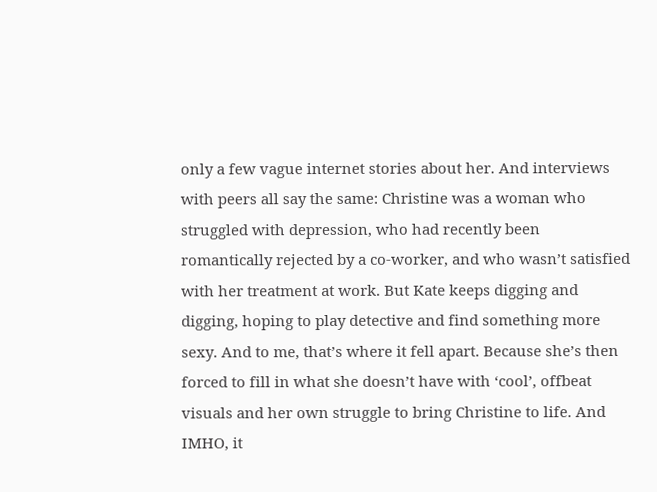only a few vague internet stories about her. And interviews with peers all say the same: Christine was a woman who struggled with depression, who had recently been romantically rejected by a co-worker, and who wasn’t satisfied with her treatment at work. But Kate keeps digging and digging, hoping to play detective and find something more sexy. And to me, that’s where it fell apart. Because she’s then forced to fill in what she doesn’t have with ‘cool’, offbeat visuals and her own struggle to bring Christine to life. And IMHO, it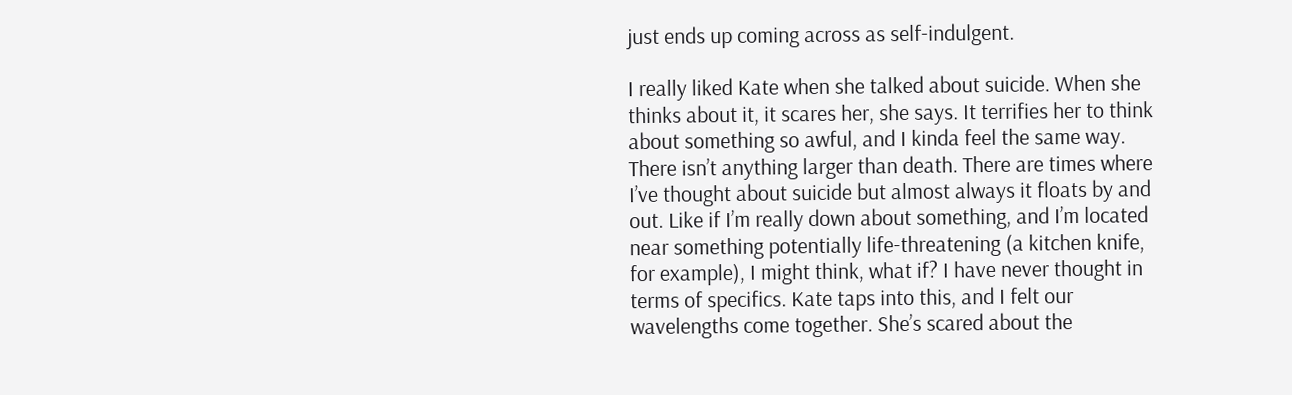just ends up coming across as self-indulgent.

I really liked Kate when she talked about suicide. When she thinks about it, it scares her, she says. It terrifies her to think about something so awful, and I kinda feel the same way. There isn’t anything larger than death. There are times where I’ve thought about suicide but almost always it floats by and out. Like if I’m really down about something, and I’m located near something potentially life-threatening (a kitchen knife, for example), I might think, what if? I have never thought in terms of specifics. Kate taps into this, and I felt our wavelengths come together. She’s scared about the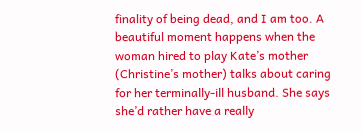finality of being dead, and I am too. A beautiful moment happens when the woman hired to play Kate’s mother (Christine’s mother) talks about caring for her terminally-ill husband. She says she’d rather have a really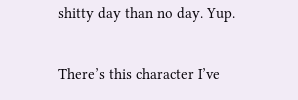shitty day than no day. Yup.

There’s this character I’ve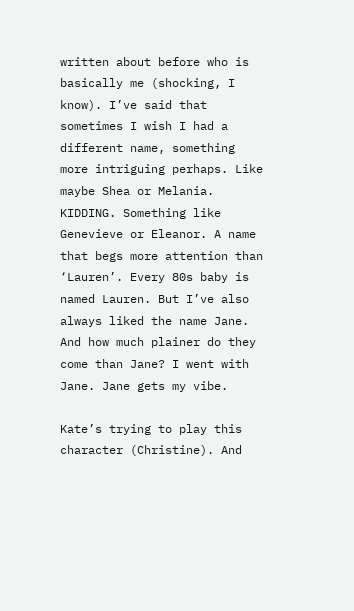written about before who is basically me (shocking, I know). I’ve said that sometimes I wish I had a different name, something more intriguing perhaps. Like maybe Shea or Melania. KIDDING. Something like Genevieve or Eleanor. A name that begs more attention than ‘Lauren’. Every 80s baby is named Lauren. But I’ve also always liked the name Jane. And how much plainer do they come than Jane? I went with Jane. Jane gets my vibe.

Kate’s trying to play this character (Christine). And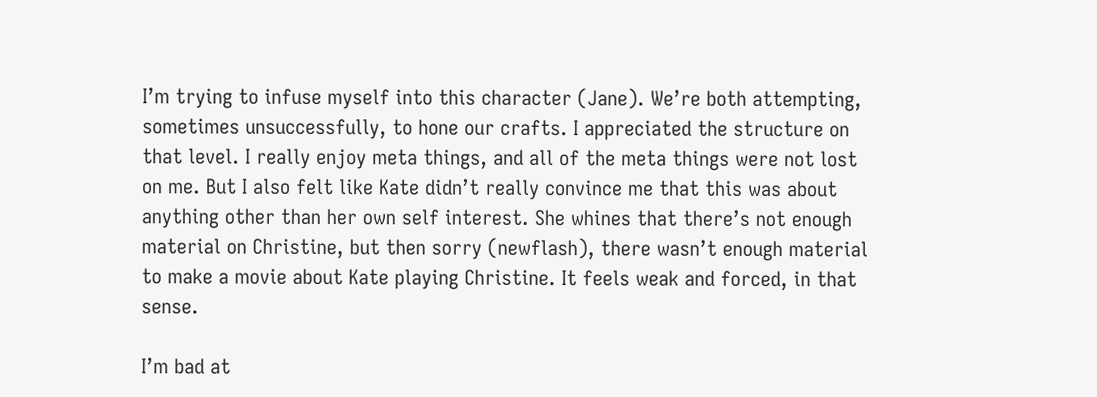I’m trying to infuse myself into this character (Jane). We’re both attempting, sometimes unsuccessfully, to hone our crafts. I appreciated the structure on that level. I really enjoy meta things, and all of the meta things were not lost on me. But I also felt like Kate didn’t really convince me that this was about anything other than her own self interest. She whines that there’s not enough material on Christine, but then sorry (newflash), there wasn’t enough material to make a movie about Kate playing Christine. It feels weak and forced, in that sense.

I’m bad at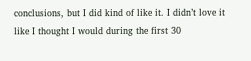conclusions, but I did kind of like it. I didn’t love it like I thought I would during the first 30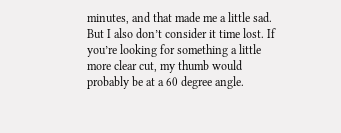minutes, and that made me a little sad. But I also don’t consider it time lost. If you’re looking for something a little more clear cut, my thumb would probably be at a 60 degree angle.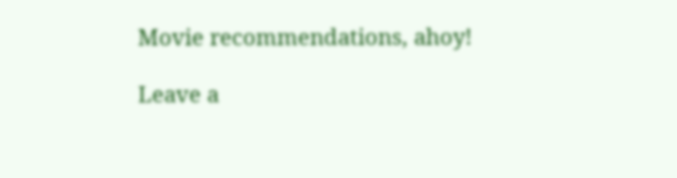Movie recommendations, ahoy!

Leave a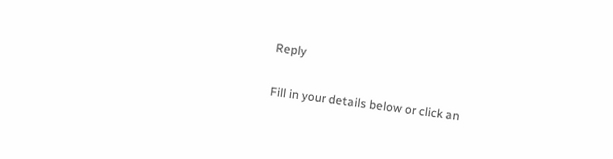Reply

Fill in your details below or click an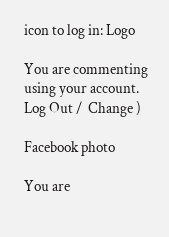icon to log in: Logo

You are commenting using your account. Log Out /  Change )

Facebook photo

You are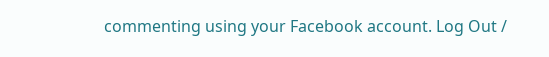commenting using your Facebook account. Log Out /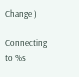Change )

Connecting to %s